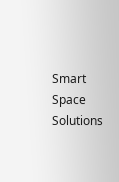Smart Space Solutions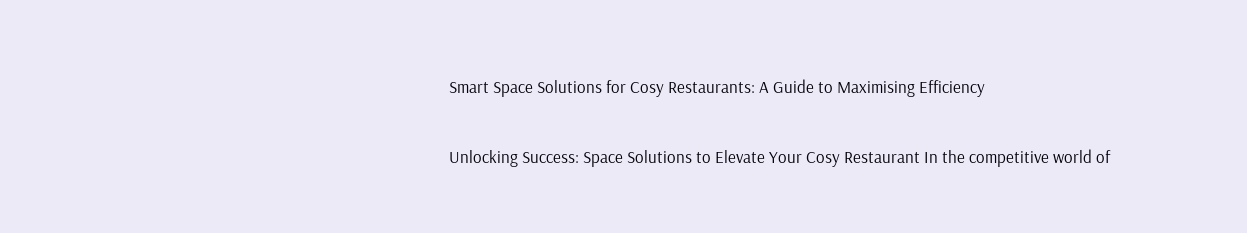Smart Space Solutions for Cosy Restaurants: A Guide to Maximising Efficiency

Unlocking Success: Space Solutions to Elevate Your Cosy Restaurant In the competitive world of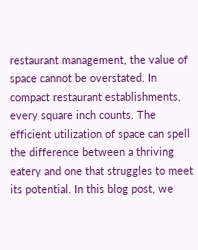restaurant management, the value of space cannot be overstated. In compact restaurant establishments, every square inch counts. The efficient utilization of space can spell the difference between a thriving eatery and one that struggles to meet its potential. In this blog post, we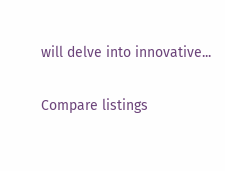will delve into innovative...

Compare listings